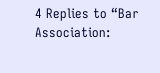4 Replies to “Bar Association: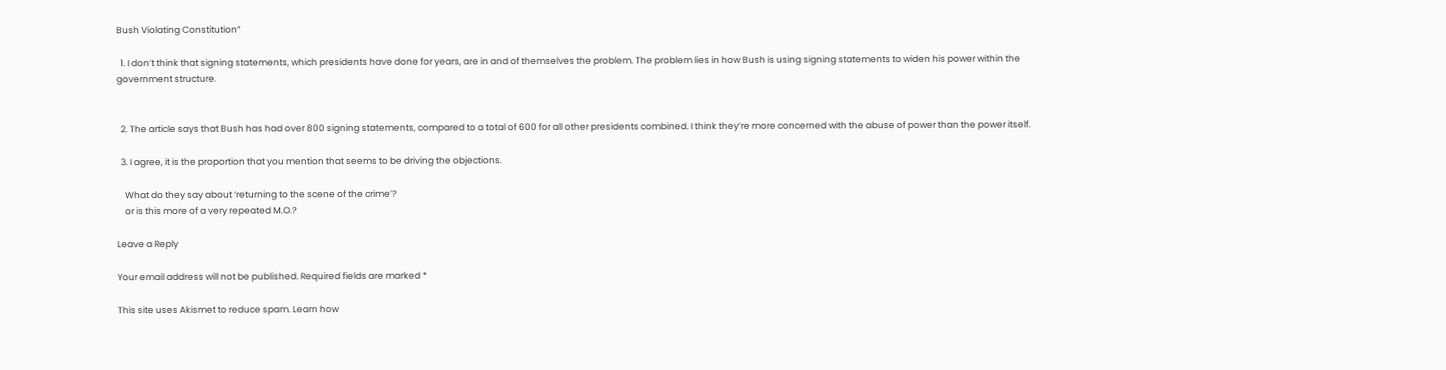Bush Violating Constitution”

  1. I don’t think that signing statements, which presidents have done for years, are in and of themselves the problem. The problem lies in how Bush is using signing statements to widen his power within the government structure.


  2. The article says that Bush has had over 800 signing statements, compared to a total of 600 for all other presidents combined. I think they’re more concerned with the abuse of power than the power itself.

  3. I agree, it is the proportion that you mention that seems to be driving the objections.

    What do they say about ‘returning to the scene of the crime’?
    or is this more of a very repeated M.O.?

Leave a Reply

Your email address will not be published. Required fields are marked *

This site uses Akismet to reduce spam. Learn how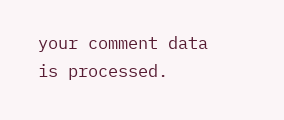your comment data is processed.